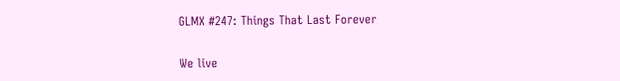GLMX #247: Things That Last Forever


We live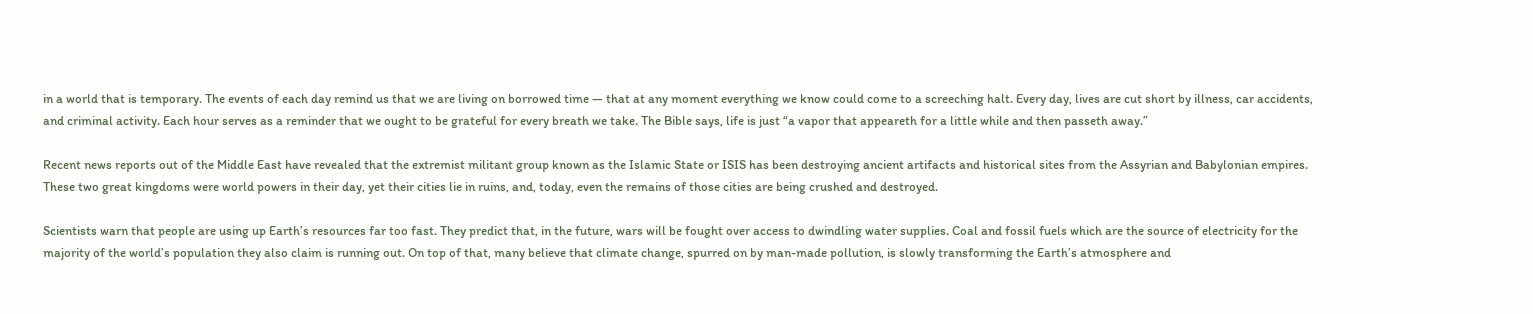in a world that is temporary. The events of each day remind us that we are living on borrowed time — that at any moment everything we know could come to a screeching halt. Every day, lives are cut short by illness, car accidents, and criminal activity. Each hour serves as a reminder that we ought to be grateful for every breath we take. The Bible says, life is just “a vapor that appeareth for a little while and then passeth away.”

Recent news reports out of the Middle East have revealed that the extremist militant group known as the Islamic State or ISIS has been destroying ancient artifacts and historical sites from the Assyrian and Babylonian empires. These two great kingdoms were world powers in their day, yet their cities lie in ruins, and, today, even the remains of those cities are being crushed and destroyed.

Scientists warn that people are using up Earth’s resources far too fast. They predict that, in the future, wars will be fought over access to dwindling water supplies. Coal and fossil fuels which are the source of electricity for the majority of the world’s population they also claim is running out. On top of that, many believe that climate change, spurred on by man-made pollution, is slowly transforming the Earth’s atmosphere and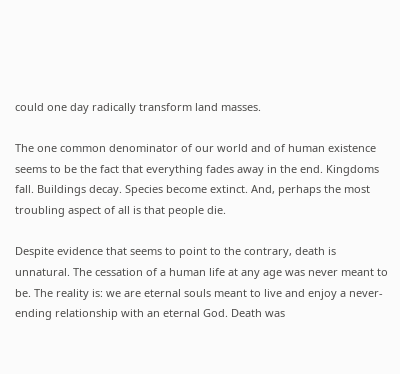could one day radically transform land masses.

The one common denominator of our world and of human existence seems to be the fact that everything fades away in the end. Kingdoms fall. Buildings decay. Species become extinct. And, perhaps the most troubling aspect of all is that people die.

Despite evidence that seems to point to the contrary, death is unnatural. The cessation of a human life at any age was never meant to be. The reality is: we are eternal souls meant to live and enjoy a never-ending relationship with an eternal God. Death was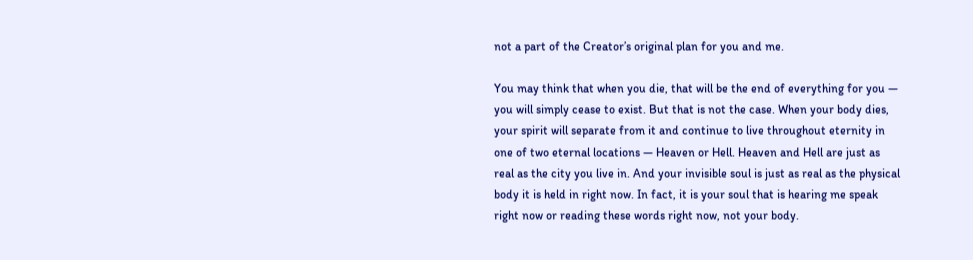not a part of the Creator’s original plan for you and me.

You may think that when you die, that will be the end of everything for you — you will simply cease to exist. But that is not the case. When your body dies, your spirit will separate from it and continue to live throughout eternity in one of two eternal locations — Heaven or Hell. Heaven and Hell are just as real as the city you live in. And your invisible soul is just as real as the physical body it is held in right now. In fact, it is your soul that is hearing me speak right now or reading these words right now, not your body.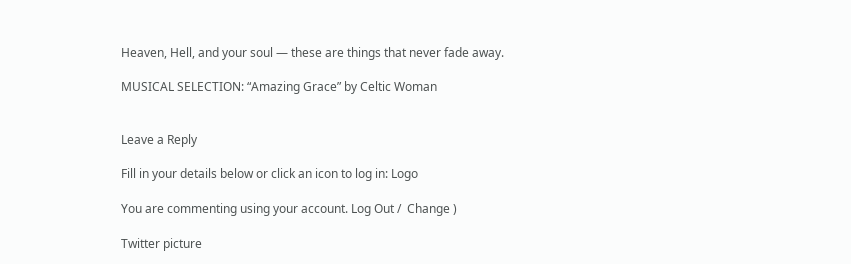Heaven, Hell, and your soul — these are things that never fade away.

MUSICAL SELECTION: “Amazing Grace” by Celtic Woman


Leave a Reply

Fill in your details below or click an icon to log in: Logo

You are commenting using your account. Log Out /  Change )

Twitter picture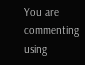You are commenting using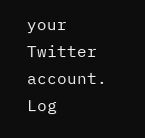your Twitter account. Log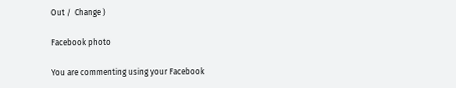Out /  Change )

Facebook photo

You are commenting using your Facebook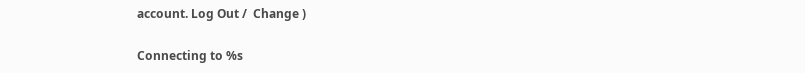account. Log Out /  Change )

Connecting to %s